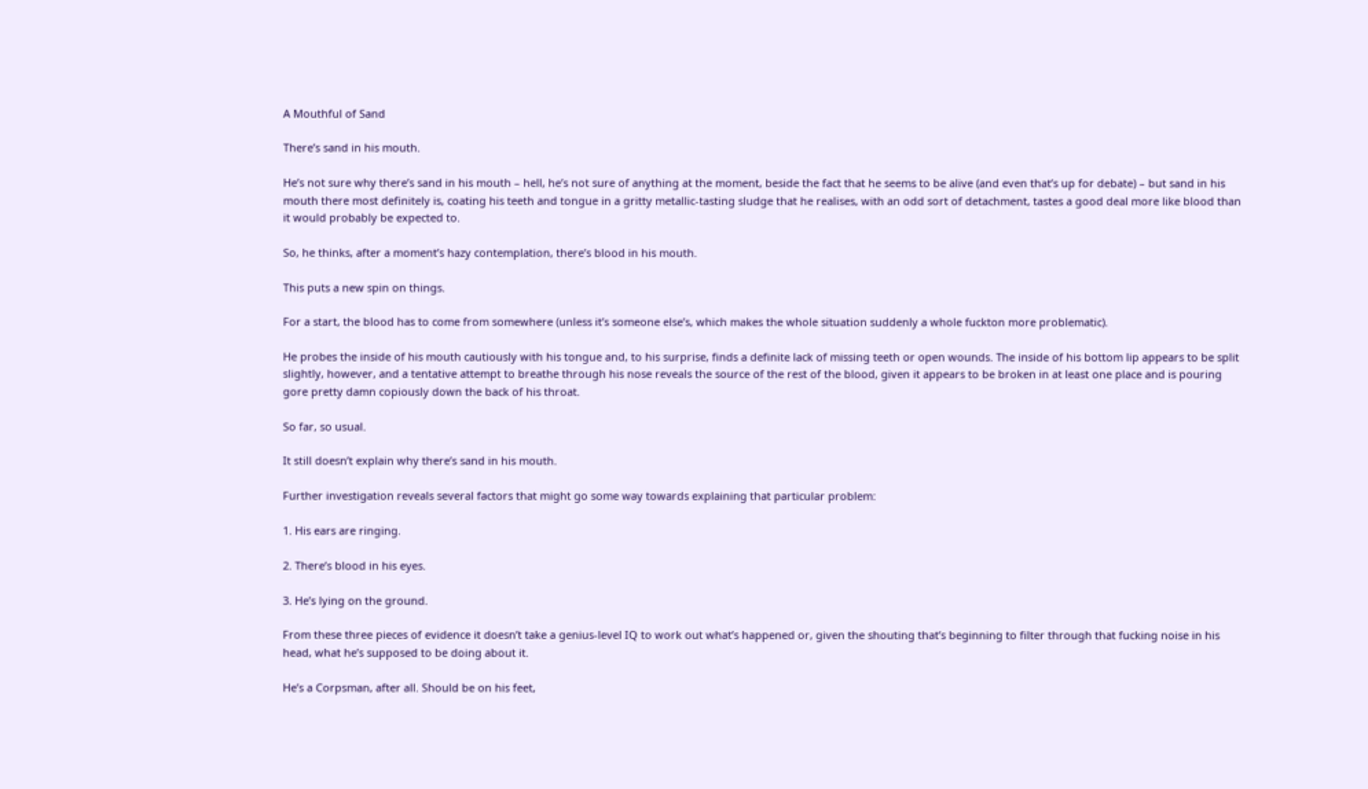A Mouthful of Sand

There’s sand in his mouth.

He’s not sure why there’s sand in his mouth – hell, he’s not sure of anything at the moment, beside the fact that he seems to be alive (and even that’s up for debate) – but sand in his mouth there most definitely is, coating his teeth and tongue in a gritty metallic-tasting sludge that he realises, with an odd sort of detachment, tastes a good deal more like blood than it would probably be expected to.

So, he thinks, after a moment’s hazy contemplation, there’s blood in his mouth.

This puts a new spin on things.

For a start, the blood has to come from somewhere (unless it’s someone else’s, which makes the whole situation suddenly a whole fuckton more problematic).

He probes the inside of his mouth cautiously with his tongue and, to his surprise, finds a definite lack of missing teeth or open wounds. The inside of his bottom lip appears to be split slightly, however, and a tentative attempt to breathe through his nose reveals the source of the rest of the blood, given it appears to be broken in at least one place and is pouring gore pretty damn copiously down the back of his throat.

So far, so usual.

It still doesn’t explain why there’s sand in his mouth.

Further investigation reveals several factors that might go some way towards explaining that particular problem:

1. His ears are ringing.

2. There’s blood in his eyes.

3. He’s lying on the ground.

From these three pieces of evidence it doesn’t take a genius-level IQ to work out what’s happened or, given the shouting that’s beginning to filter through that fucking noise in his head, what he’s supposed to be doing about it.

He’s a Corpsman, after all. Should be on his feet,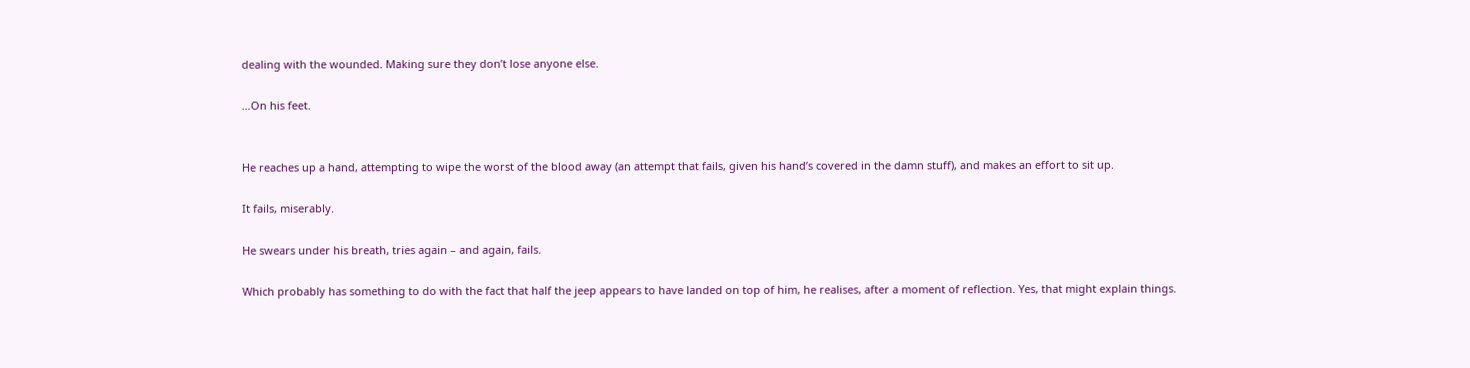dealing with the wounded. Making sure they don’t lose anyone else.

…On his feet.


He reaches up a hand, attempting to wipe the worst of the blood away (an attempt that fails, given his hand’s covered in the damn stuff), and makes an effort to sit up.

It fails, miserably.

He swears under his breath, tries again – and again, fails.

Which probably has something to do with the fact that half the jeep appears to have landed on top of him, he realises, after a moment of reflection. Yes, that might explain things.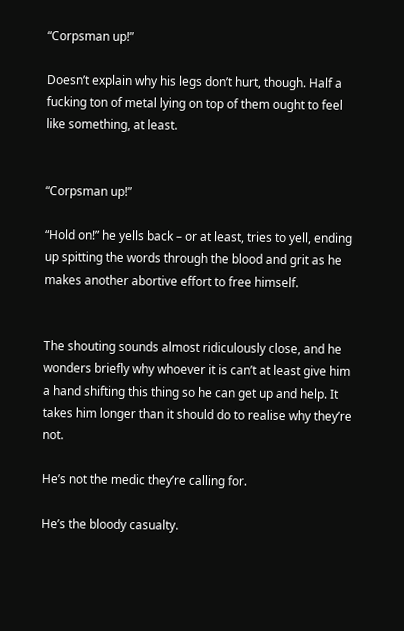“Corpsman up!”

Doesn’t explain why his legs don’t hurt, though. Half a fucking ton of metal lying on top of them ought to feel like something, at least.


“Corpsman up!”

“Hold on!” he yells back – or at least, tries to yell, ending up spitting the words through the blood and grit as he makes another abortive effort to free himself.


The shouting sounds almost ridiculously close, and he wonders briefly why whoever it is can’t at least give him a hand shifting this thing so he can get up and help. It takes him longer than it should do to realise why they’re not.

He’s not the medic they’re calling for.

He’s the bloody casualty.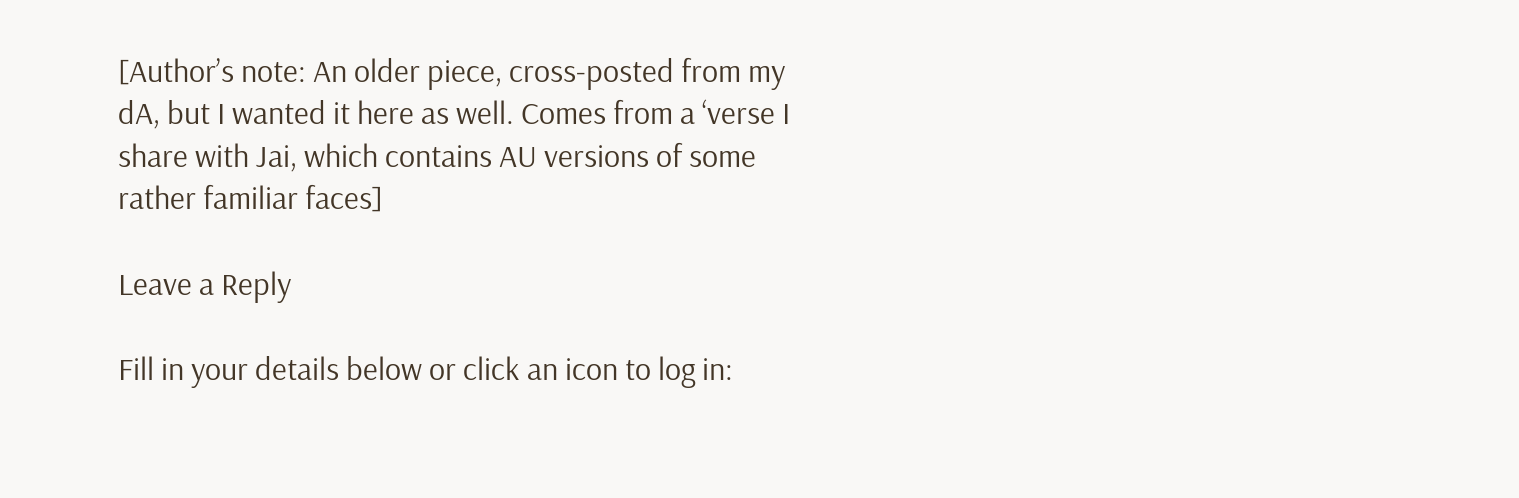[Author’s note: An older piece, cross-posted from my dA, but I wanted it here as well. Comes from a ‘verse I share with Jai, which contains AU versions of some rather familiar faces]

Leave a Reply

Fill in your details below or click an icon to log in: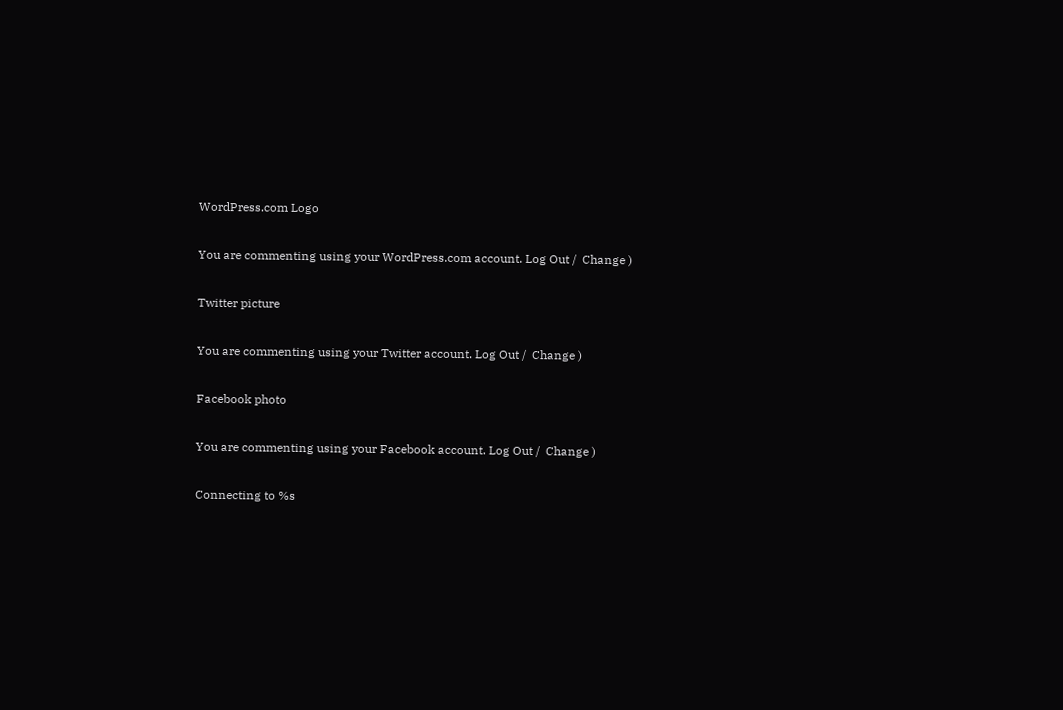WordPress.com Logo

You are commenting using your WordPress.com account. Log Out /  Change )

Twitter picture

You are commenting using your Twitter account. Log Out /  Change )

Facebook photo

You are commenting using your Facebook account. Log Out /  Change )

Connecting to %s